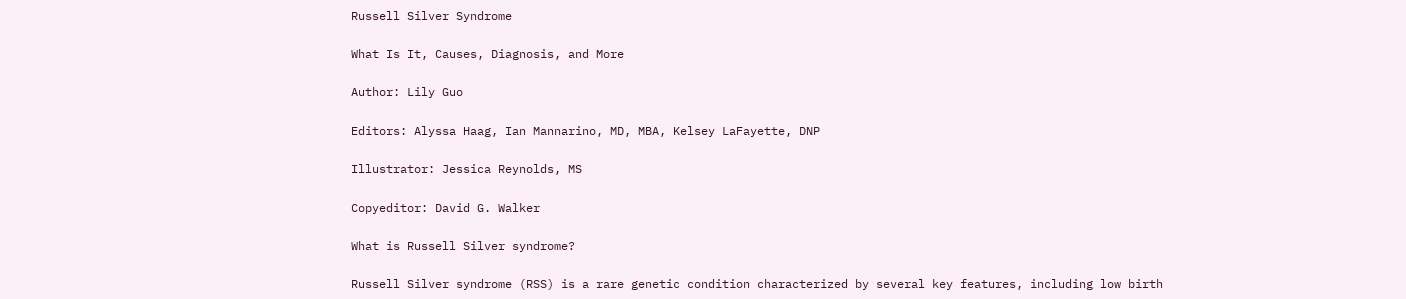Russell Silver Syndrome

What Is It, Causes, Diagnosis, and More

Author: Lily Guo

Editors: Alyssa Haag, Ian Mannarino, MD, MBA, Kelsey LaFayette, DNP

Illustrator: Jessica Reynolds, MS

Copyeditor: David G. Walker

What is Russell Silver syndrome?

Russell Silver syndrome (RSS) is a rare genetic condition characterized by several key features, including low birth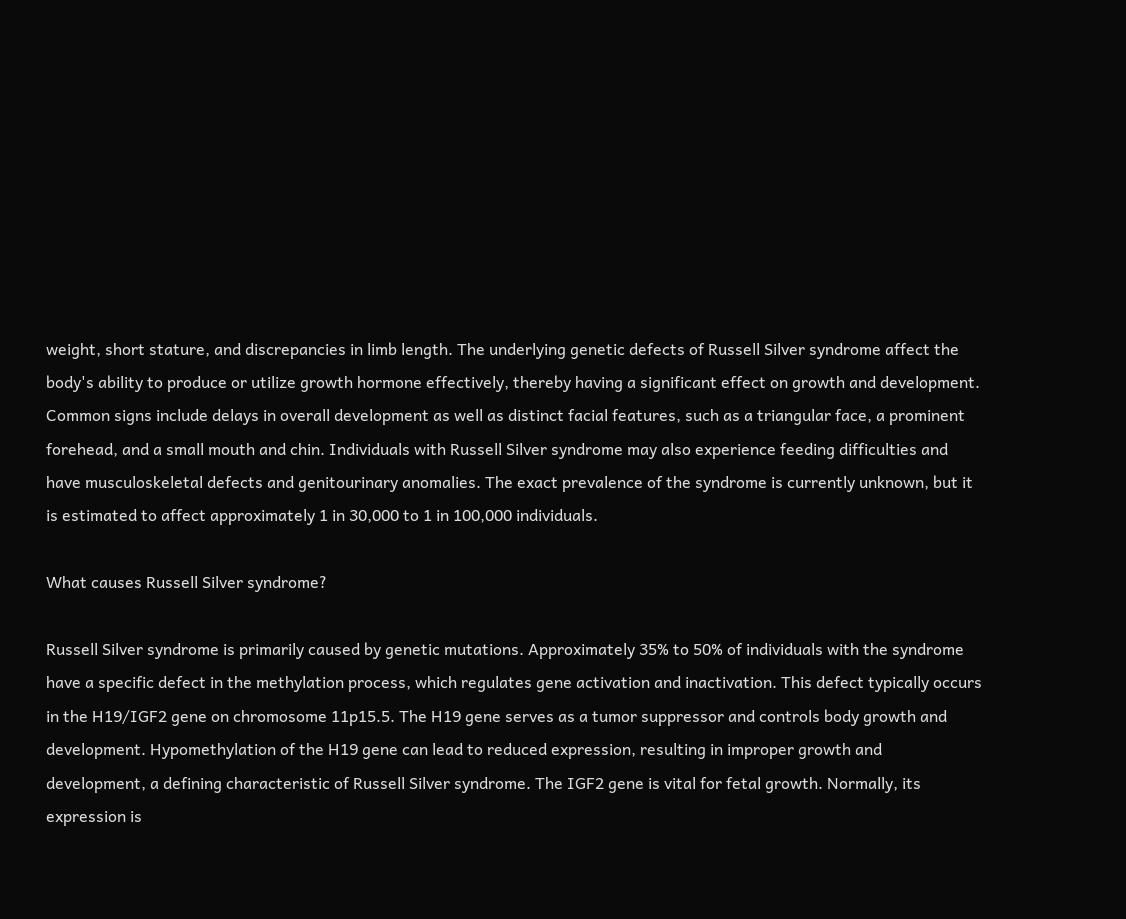weight, short stature, and discrepancies in limb length. The underlying genetic defects of Russell Silver syndrome affect the body's ability to produce or utilize growth hormone effectively, thereby having a significant effect on growth and development. Common signs include delays in overall development as well as distinct facial features, such as a triangular face, a prominent forehead, and a small mouth and chin. Individuals with Russell Silver syndrome may also experience feeding difficulties and have musculoskeletal defects and genitourinary anomalies. The exact prevalence of the syndrome is currently unknown, but it is estimated to affect approximately 1 in 30,000 to 1 in 100,000 individuals.

What causes Russell Silver syndrome?

Russell Silver syndrome is primarily caused by genetic mutations. Approximately 35% to 50% of individuals with the syndrome have a specific defect in the methylation process, which regulates gene activation and inactivation. This defect typically occurs in the H19/IGF2 gene on chromosome 11p15.5. The H19 gene serves as a tumor suppressor and controls body growth and development. Hypomethylation of the H19 gene can lead to reduced expression, resulting in improper growth and development, a defining characteristic of Russell Silver syndrome. The IGF2 gene is vital for fetal growth. Normally, its expression is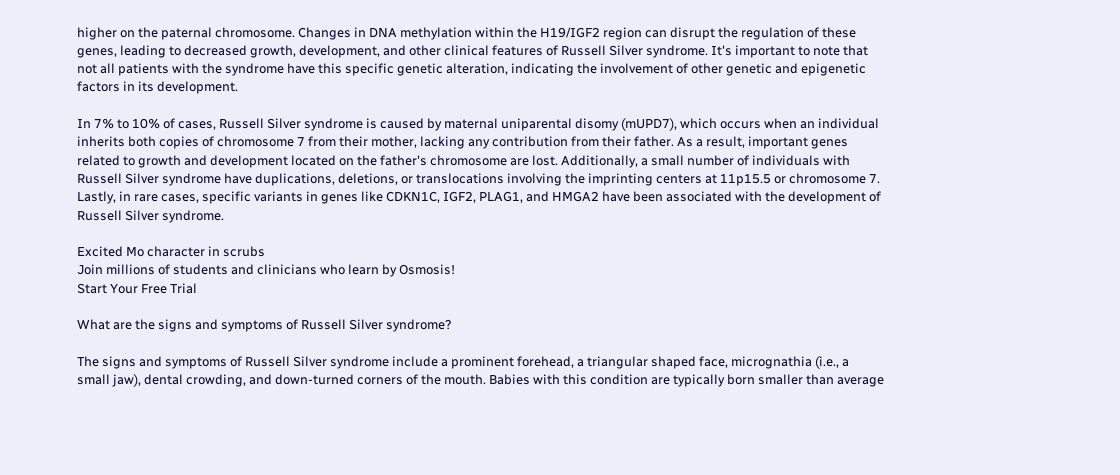higher on the paternal chromosome. Changes in DNA methylation within the H19/IGF2 region can disrupt the regulation of these genes, leading to decreased growth, development, and other clinical features of Russell Silver syndrome. It's important to note that not all patients with the syndrome have this specific genetic alteration, indicating the involvement of other genetic and epigenetic factors in its development.

In 7% to 10% of cases, Russell Silver syndrome is caused by maternal uniparental disomy (mUPD7), which occurs when an individual inherits both copies of chromosome 7 from their mother, lacking any contribution from their father. As a result, important genes related to growth and development located on the father's chromosome are lost. Additionally, a small number of individuals with Russell Silver syndrome have duplications, deletions, or translocations involving the imprinting centers at 11p15.5 or chromosome 7. Lastly, in rare cases, specific variants in genes like CDKN1C, IGF2, PLAG1, and HMGA2 have been associated with the development of Russell Silver syndrome.

Excited Mo character in scrubs
Join millions of students and clinicians who learn by Osmosis!
Start Your Free Trial

What are the signs and symptoms of Russell Silver syndrome?

The signs and symptoms of Russell Silver syndrome include a prominent forehead, a triangular shaped face, micrognathia (i.e., a small jaw), dental crowding, and down-turned corners of the mouth. Babies with this condition are typically born smaller than average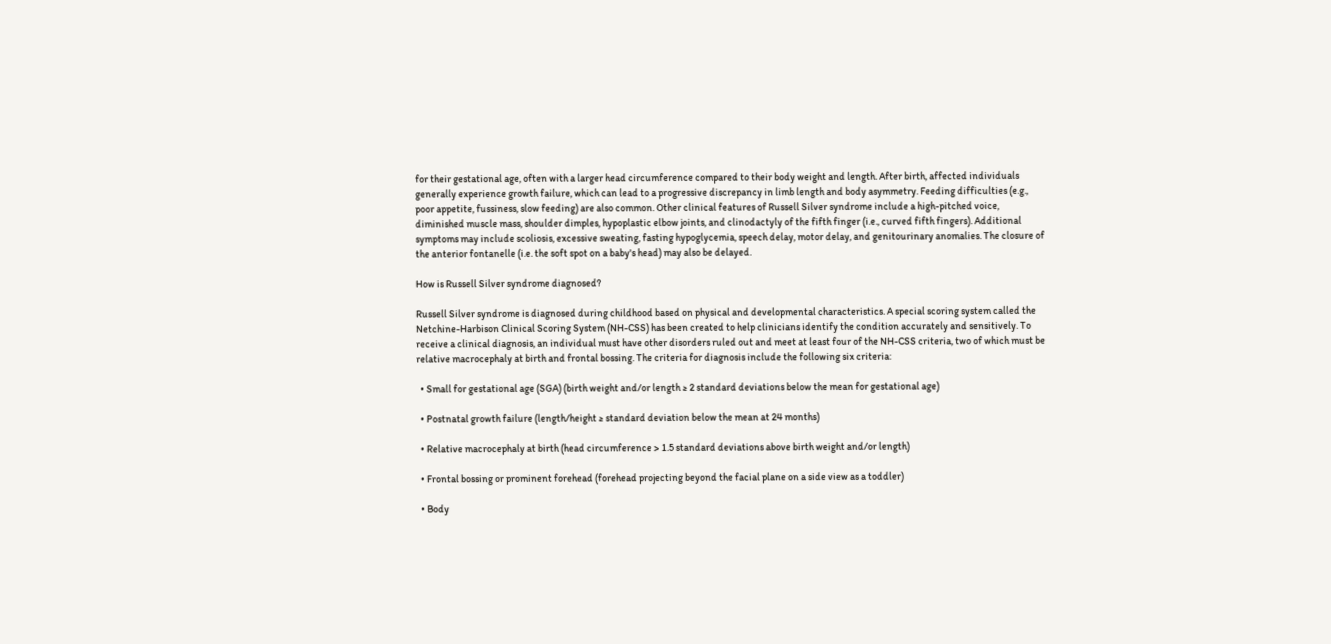for their gestational age, often with a larger head circumference compared to their body weight and length. After birth, affected individuals generally experience growth failure, which can lead to a progressive discrepancy in limb length and body asymmetry. Feeding difficulties (e.g., poor appetite, fussiness, slow feeding) are also common. Other clinical features of Russell Silver syndrome include a high-pitched voice, diminished muscle mass, shoulder dimples, hypoplastic elbow joints, and clinodactyly of the fifth finger (i.e., curved fifth fingers). Additional symptoms may include scoliosis, excessive sweating, fasting hypoglycemia, speech delay, motor delay, and genitourinary anomalies. The closure of the anterior fontanelle (i.e. the soft spot on a baby's head) may also be delayed.

How is Russell Silver syndrome diagnosed?

Russell Silver syndrome is diagnosed during childhood based on physical and developmental characteristics. A special scoring system called the Netchine-Harbison Clinical Scoring System (NH-CSS) has been created to help clinicians identify the condition accurately and sensitively. To receive a clinical diagnosis, an individual must have other disorders ruled out and meet at least four of the NH-CSS criteria, two of which must be relative macrocephaly at birth and frontal bossing. The criteria for diagnosis include the following six criteria:

  • Small for gestational age (SGA) (birth weight and/or length ≥ 2 standard deviations below the mean for gestational age)

  • Postnatal growth failure (length/height ≥ standard deviation below the mean at 24 months)

  • Relative macrocephaly at birth (head circumference > 1.5 standard deviations above birth weight and/or length)

  • Frontal bossing or prominent forehead (forehead projecting beyond the facial plane on a side view as a toddler)

  • Body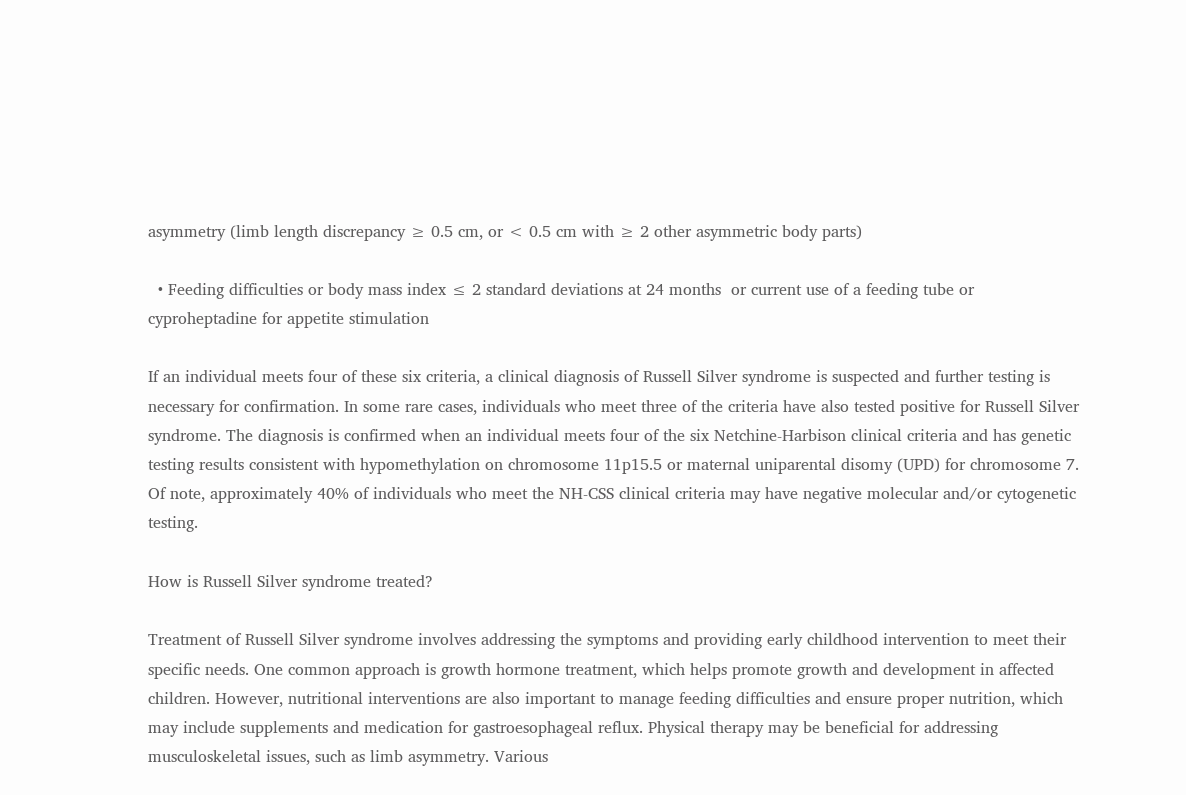asymmetry (limb length discrepancy ≥ 0.5 cm, or < 0.5 cm with ≥ 2 other asymmetric body parts)

  • Feeding difficulties or body mass index ≤ 2 standard deviations at 24 months  or current use of a feeding tube or cyproheptadine for appetite stimulation

If an individual meets four of these six criteria, a clinical diagnosis of Russell Silver syndrome is suspected and further testing is necessary for confirmation. In some rare cases, individuals who meet three of the criteria have also tested positive for Russell Silver syndrome. The diagnosis is confirmed when an individual meets four of the six Netchine-Harbison clinical criteria and has genetic testing results consistent with hypomethylation on chromosome 11p15.5 or maternal uniparental disomy (UPD) for chromosome 7. Of note, approximately 40% of individuals who meet the NH-CSS clinical criteria may have negative molecular and/or cytogenetic testing.

How is Russell Silver syndrome treated?

Treatment of Russell Silver syndrome involves addressing the symptoms and providing early childhood intervention to meet their specific needs. One common approach is growth hormone treatment, which helps promote growth and development in affected children. However, nutritional interventions are also important to manage feeding difficulties and ensure proper nutrition, which may include supplements and medication for gastroesophageal reflux. Physical therapy may be beneficial for addressing musculoskeletal issues, such as limb asymmetry. Various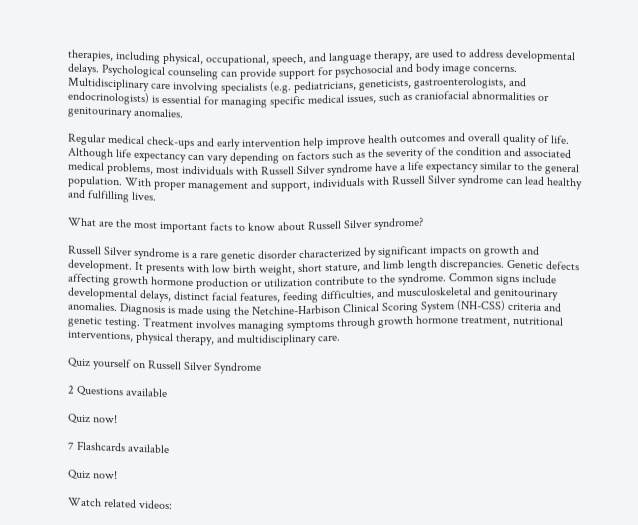therapies, including physical, occupational, speech, and language therapy, are used to address developmental delays. Psychological counseling can provide support for psychosocial and body image concerns. Multidisciplinary care involving specialists (e.g. pediatricians, geneticists, gastroenterologists, and endocrinologists) is essential for managing specific medical issues, such as craniofacial abnormalities or genitourinary anomalies.

Regular medical check-ups and early intervention help improve health outcomes and overall quality of life. Although life expectancy can vary depending on factors such as the severity of the condition and associated medical problems, most individuals with Russell Silver syndrome have a life expectancy similar to the general population. With proper management and support, individuals with Russell Silver syndrome can lead healthy and fulfilling lives.

What are the most important facts to know about Russell Silver syndrome?

Russell Silver syndrome is a rare genetic disorder characterized by significant impacts on growth and development. It presents with low birth weight, short stature, and limb length discrepancies. Genetic defects affecting growth hormone production or utilization contribute to the syndrome. Common signs include developmental delays, distinct facial features, feeding difficulties, and musculoskeletal and genitourinary anomalies. Diagnosis is made using the Netchine-Harbison Clinical Scoring System (NH-CSS) criteria and genetic testing. Treatment involves managing symptoms through growth hormone treatment, nutritional interventions, physical therapy, and multidisciplinary care.

Quiz yourself on Russell Silver Syndrome

2 Questions available

Quiz now!

7 Flashcards available

Quiz now!

Watch related videos: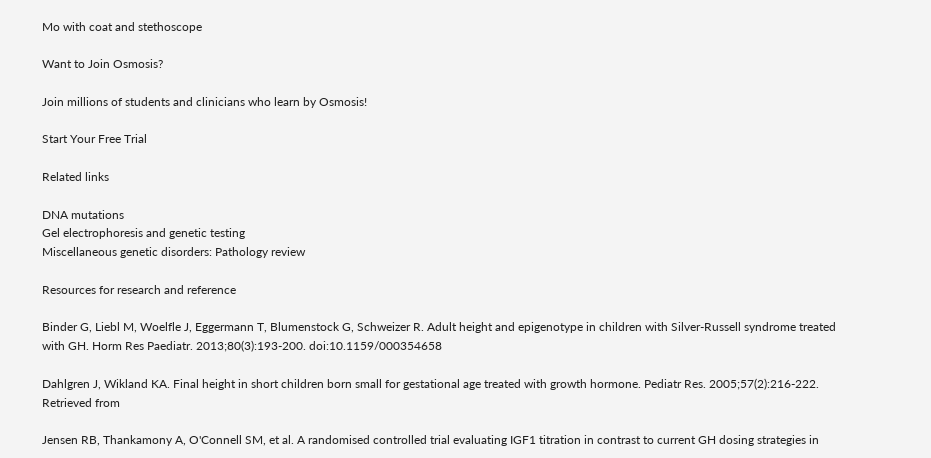Mo with coat and stethoscope

Want to Join Osmosis?

Join millions of students and clinicians who learn by Osmosis!

Start Your Free Trial

Related links

DNA mutations
Gel electrophoresis and genetic testing
Miscellaneous genetic disorders: Pathology review

Resources for research and reference

Binder G, Liebl M, Woelfle J, Eggermann T, Blumenstock G, Schweizer R. Adult height and epigenotype in children with Silver-Russell syndrome treated with GH. Horm Res Paediatr. 2013;80(3):193-200. doi:10.1159/000354658

Dahlgren J, Wikland KA. Final height in short children born small for gestational age treated with growth hormone. Pediatr Res. 2005;57(2):216-222. Retrieved from

Jensen RB, Thankamony A, O'Connell SM, et al. A randomised controlled trial evaluating IGF1 titration in contrast to current GH dosing strategies in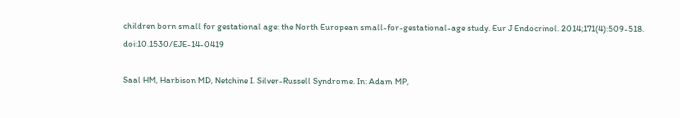children born small for gestational age: the North European small-for-gestational-age study. Eur J Endocrinol. 2014;171(4):509-518. doi:10.1530/EJE-14-0419

Saal HM, Harbison MD, Netchine I. Silver-Russell Syndrome. In: Adam MP,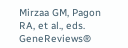Mirzaa GM, Pagon RA, et al., eds. GeneReviews®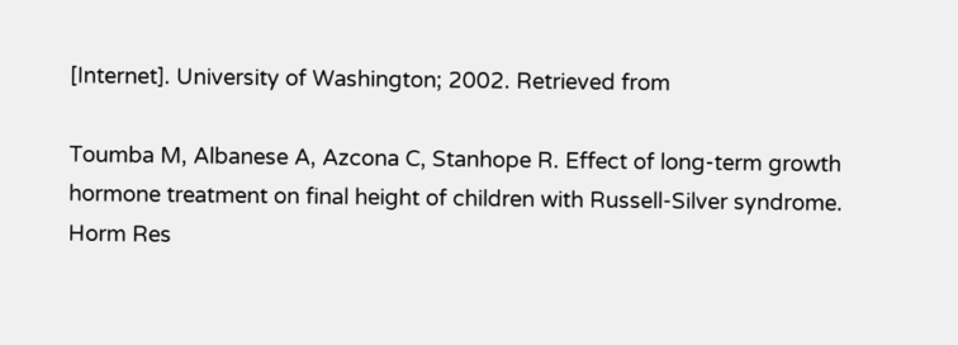[Internet]. University of Washington; 2002. Retrieved from

Toumba M, Albanese A, Azcona C, Stanhope R. Effect of long-term growth hormone treatment on final height of children with Russell-Silver syndrome. Horm Res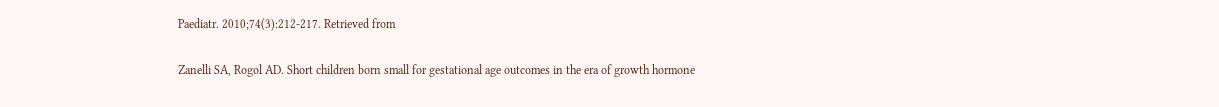Paediatr. 2010;74(3):212-217. Retrieved from

Zanelli SA, Rogol AD. Short children born small for gestational age outcomes in the era of growth hormone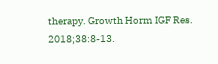therapy. Growth Horm IGF Res. 2018;38:8-13.